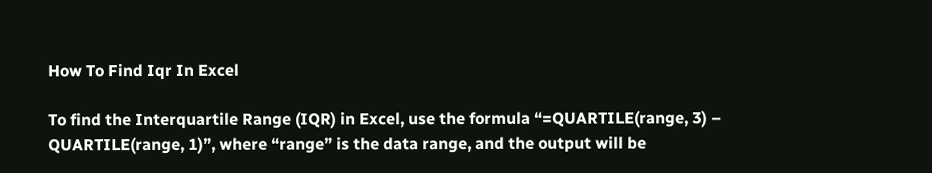How To Find Iqr In Excel

To find the Interquartile Range (IQR) in Excel, use the formula “=QUARTILE(range, 3) – QUARTILE(range, 1)”, where “range” is the data range, and the output will be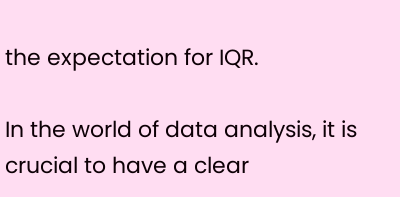the expectation for IQR.

In the world of data analysis, it is crucial to have a clear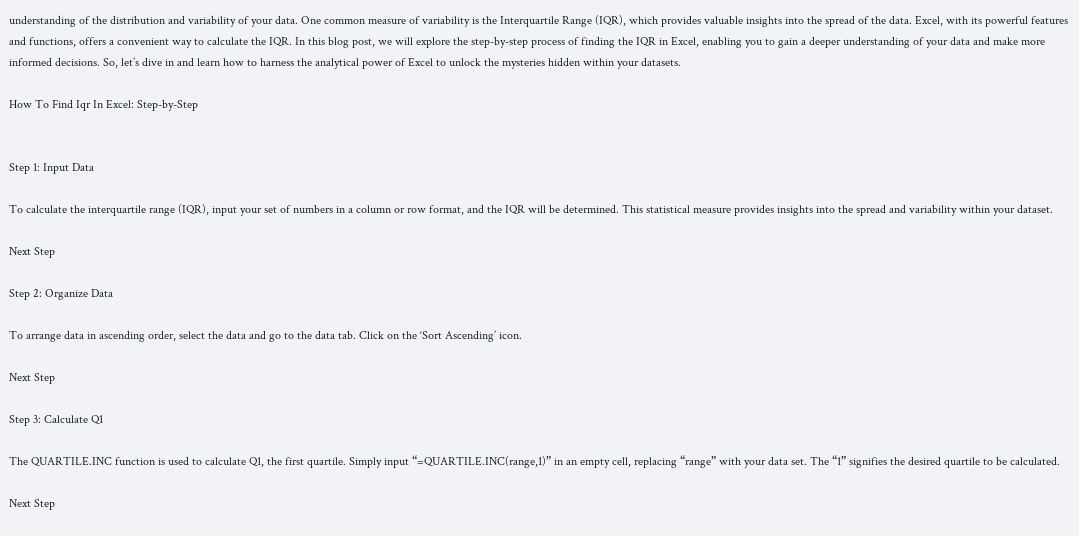understanding of the distribution and variability of your data. One common measure of variability is the Interquartile Range (IQR), which provides valuable insights into the spread of the data. Excel, with its powerful features and functions, offers a convenient way to calculate the IQR. In this blog post, we will explore the step-by-step process of finding the IQR in Excel, enabling you to gain a deeper understanding of your data and make more informed decisions. So, let’s dive in and learn how to harness the analytical power of Excel to unlock the mysteries hidden within your datasets.

How To Find Iqr In Excel: Step-by-Step


Step 1: Input Data

To calculate the interquartile range (IQR), input your set of numbers in a column or row format, and the IQR will be determined. This statistical measure provides insights into the spread and variability within your dataset.

Next Step

Step 2: Organize Data

To arrange data in ascending order, select the data and go to the data tab. Click on the ‘Sort Ascending’ icon.

Next Step

Step 3: Calculate Q1

The QUARTILE.INC function is used to calculate Q1, the first quartile. Simply input “=QUARTILE.INC(range,1)” in an empty cell, replacing “range” with your data set. The “1” signifies the desired quartile to be calculated.

Next Step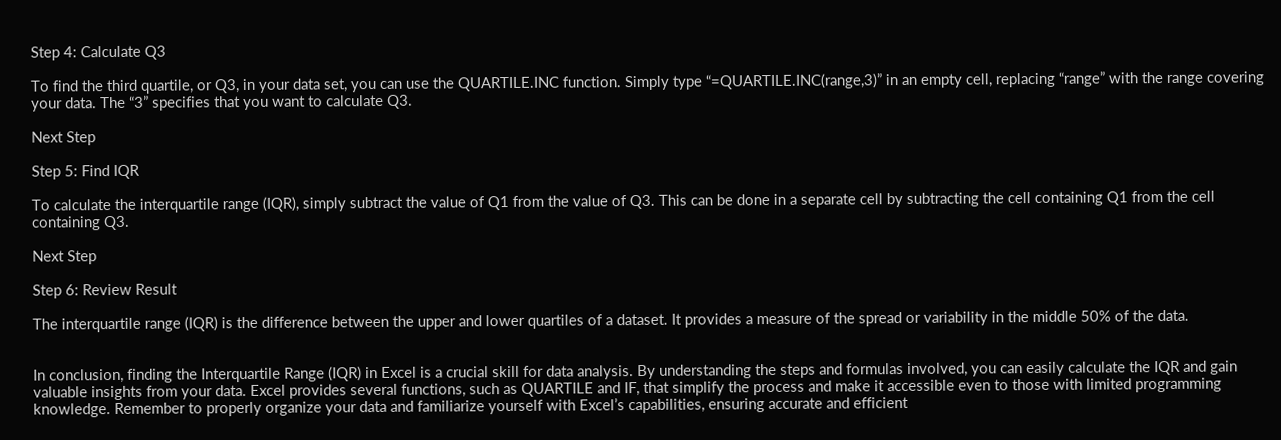Step 4: Calculate Q3

To find the third quartile, or Q3, in your data set, you can use the QUARTILE.INC function. Simply type “=QUARTILE.INC(range,3)” in an empty cell, replacing “range” with the range covering your data. The “3” specifies that you want to calculate Q3.

Next Step

Step 5: Find IQR

To calculate the interquartile range (IQR), simply subtract the value of Q1 from the value of Q3. This can be done in a separate cell by subtracting the cell containing Q1 from the cell containing Q3.

Next Step

Step 6: Review Result

The interquartile range (IQR) is the difference between the upper and lower quartiles of a dataset. It provides a measure of the spread or variability in the middle 50% of the data.


In conclusion, finding the Interquartile Range (IQR) in Excel is a crucial skill for data analysis. By understanding the steps and formulas involved, you can easily calculate the IQR and gain valuable insights from your data. Excel provides several functions, such as QUARTILE and IF, that simplify the process and make it accessible even to those with limited programming knowledge. Remember to properly organize your data and familiarize yourself with Excel’s capabilities, ensuring accurate and efficient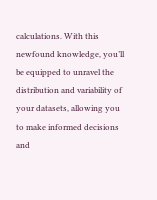calculations. With this newfound knowledge, you’ll be equipped to unravel the distribution and variability of your datasets, allowing you to make informed decisions and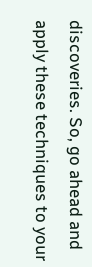discoveries. So, go ahead and apply these techniques to your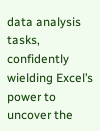data analysis tasks, confidently wielding Excel’s power to uncover the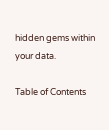hidden gems within your data.

Table of Contents